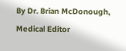By Dr. Brian McDonough, Medical Editor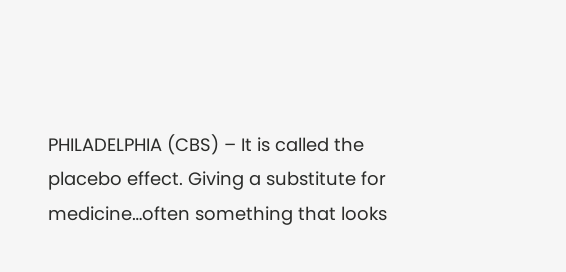PHILADELPHIA (CBS) – It is called the placebo effect. Giving a substitute for medicine…often something that looks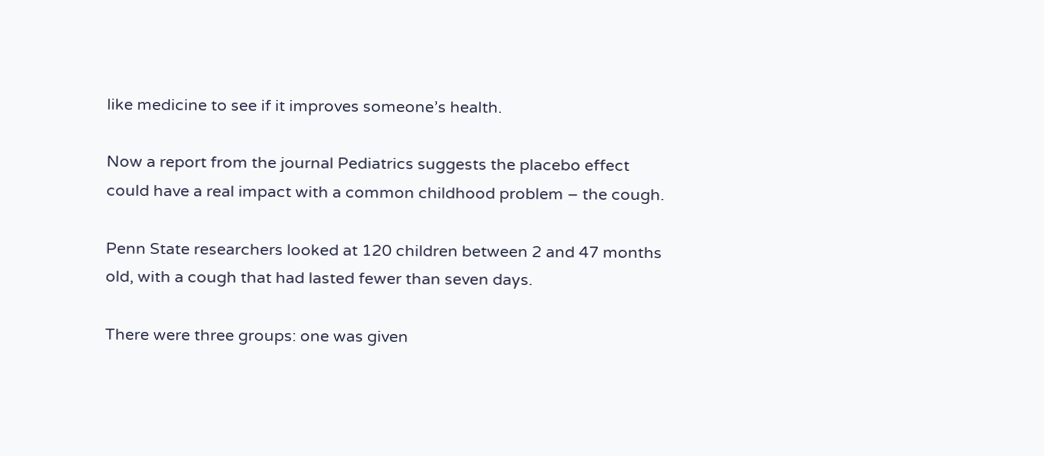like medicine to see if it improves someone’s health.

Now a report from the journal Pediatrics suggests the placebo effect could have a real impact with a common childhood problem – the cough.

Penn State researchers looked at 120 children between 2 and 47 months old, with a cough that had lasted fewer than seven days.

There were three groups: one was given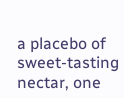a placebo of sweet-tasting nectar, one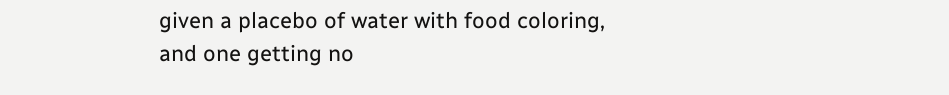given a placebo of water with food coloring, and one getting no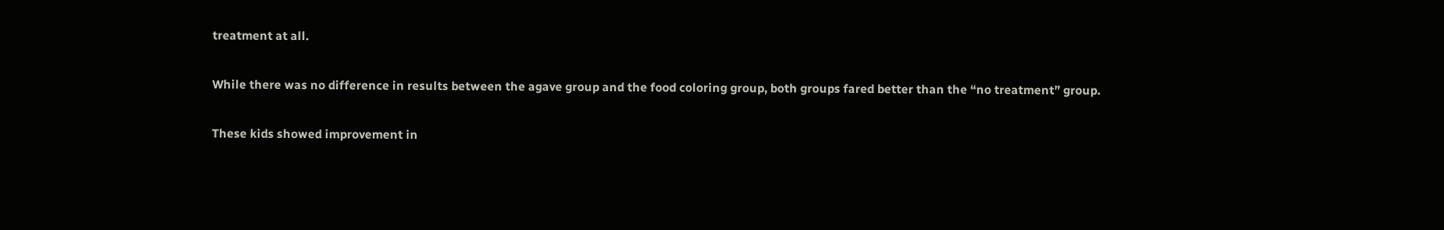treatment at all.

While there was no difference in results between the agave group and the food coloring group, both groups fared better than the “no treatment” group.

These kids showed improvement in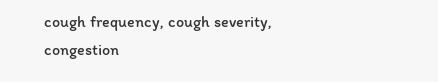cough frequency, cough severity, congestion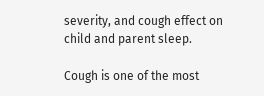severity, and cough effect on child and parent sleep.

Cough is one of the most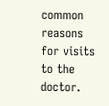common reasons for visits to the doctor.